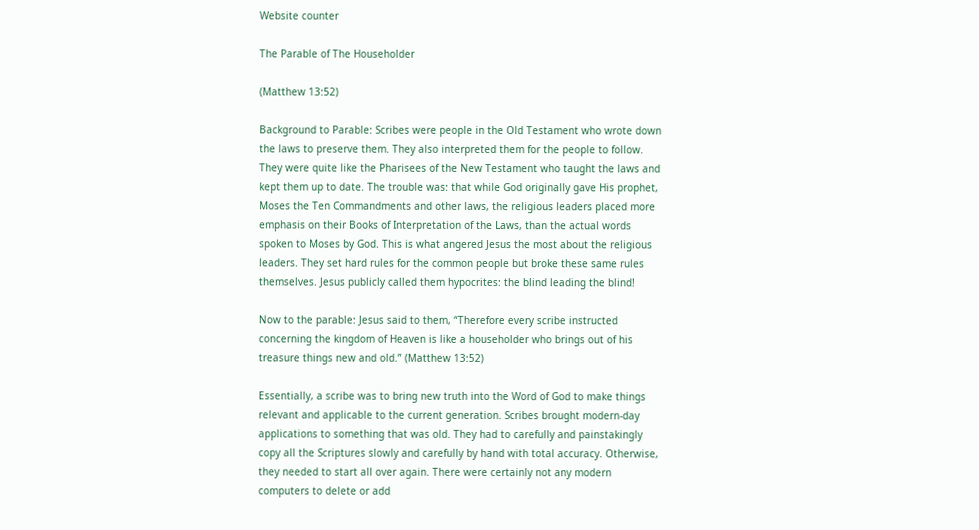Website counter

The Parable of The Householder

(Matthew 13:52)

Background to Parable: Scribes were people in the Old Testament who wrote down the laws to preserve them. They also interpreted them for the people to follow. They were quite like the Pharisees of the New Testament who taught the laws and kept them up to date. The trouble was: that while God originally gave His prophet, Moses the Ten Commandments and other laws, the religious leaders placed more emphasis on their Books of Interpretation of the Laws, than the actual words spoken to Moses by God. This is what angered Jesus the most about the religious leaders. They set hard rules for the common people but broke these same rules themselves. Jesus publicly called them hypocrites: the blind leading the blind!

Now to the parable: Jesus said to them, “Therefore every scribe instructed concerning the kingdom of Heaven is like a householder who brings out of his treasure things new and old.” (Matthew 13:52)

Essentially, a scribe was to bring new truth into the Word of God to make things relevant and applicable to the current generation. Scribes brought modern-day applications to something that was old. They had to carefully and painstakingly copy all the Scriptures slowly and carefully by hand with total accuracy. Otherwise, they needed to start all over again. There were certainly not any modern computers to delete or add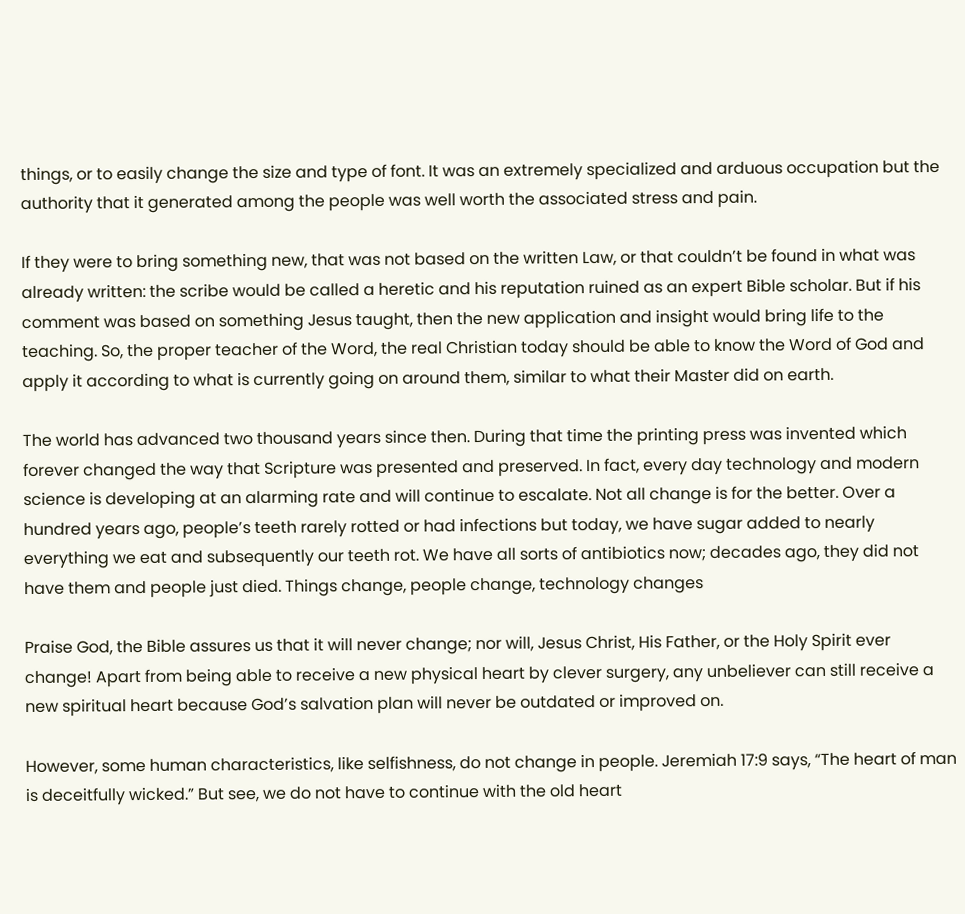things, or to easily change the size and type of font. It was an extremely specialized and arduous occupation but the authority that it generated among the people was well worth the associated stress and pain.

If they were to bring something new, that was not based on the written Law, or that couldn’t be found in what was already written: the scribe would be called a heretic and his reputation ruined as an expert Bible scholar. But if his comment was based on something Jesus taught, then the new application and insight would bring life to the teaching. So, the proper teacher of the Word, the real Christian today should be able to know the Word of God and apply it according to what is currently going on around them, similar to what their Master did on earth.

The world has advanced two thousand years since then. During that time the printing press was invented which forever changed the way that Scripture was presented and preserved. In fact, every day technology and modern science is developing at an alarming rate and will continue to escalate. Not all change is for the better. Over a hundred years ago, people’s teeth rarely rotted or had infections but today, we have sugar added to nearly everything we eat and subsequently our teeth rot. We have all sorts of antibiotics now; decades ago, they did not have them and people just died. Things change, people change, technology changes

Praise God, the Bible assures us that it will never change; nor will, Jesus Christ, His Father, or the Holy Spirit ever change! Apart from being able to receive a new physical heart by clever surgery, any unbeliever can still receive a new spiritual heart because God’s salvation plan will never be outdated or improved on.

However, some human characteristics, like selfishness, do not change in people. Jeremiah 17:9 says, “The heart of man is deceitfully wicked.” But see, we do not have to continue with the old heart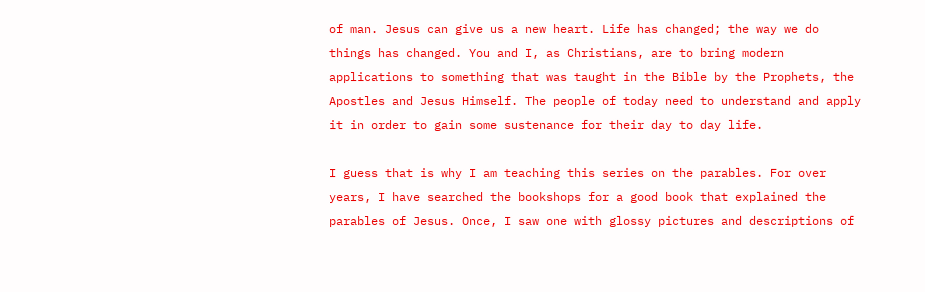of man. Jesus can give us a new heart. Life has changed; the way we do things has changed. You and I, as Christians, are to bring modern applications to something that was taught in the Bible by the Prophets, the Apostles and Jesus Himself. The people of today need to understand and apply it in order to gain some sustenance for their day to day life.

I guess that is why I am teaching this series on the parables. For over years, I have searched the bookshops for a good book that explained the parables of Jesus. Once, I saw one with glossy pictures and descriptions of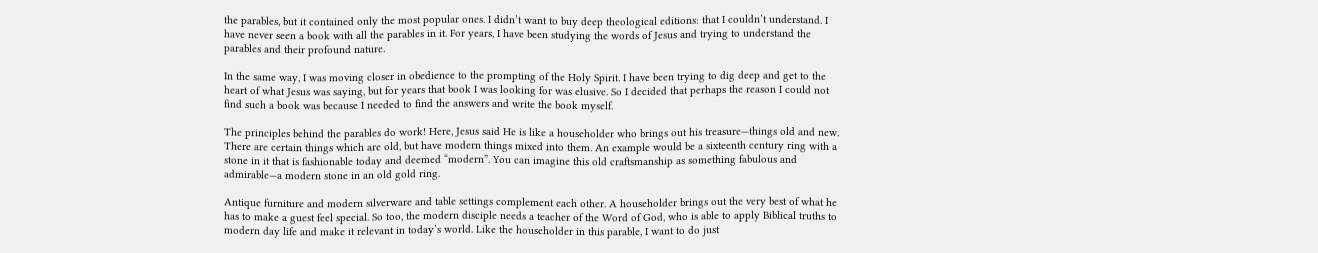the parables, but it contained only the most popular ones. I didn’t want to buy deep theological editions: that I couldn’t understand. I have never seen a book with all the parables in it. For years, I have been studying the words of Jesus and trying to understand the parables and their profound nature.

In the same way, I was moving closer in obedience to the prompting of the Holy Spirit. I have been trying to dig deep and get to the heart of what Jesus was saying, but for years that book I was looking for was elusive. So I decided that perhaps the reason I could not find such a book was because I needed to find the answers and write the book myself.

The principles behind the parables do work! Here, Jesus said He is like a householder who brings out his treasure—things old and new. There are certain things which are old, but have modern things mixed into them. An example would be a sixteenth century ring with a stone in it that is fashionable today and deemed “modern”. You can imagine this old craftsmanship as something fabulous and admirable—a modern stone in an old gold ring.

Antique furniture and modern silverware and table settings complement each other. A householder brings out the very best of what he has to make a guest feel special. So too, the modern disciple needs a teacher of the Word of God, who is able to apply Biblical truths to modern day life and make it relevant in today’s world. Like the householder in this parable, I want to do just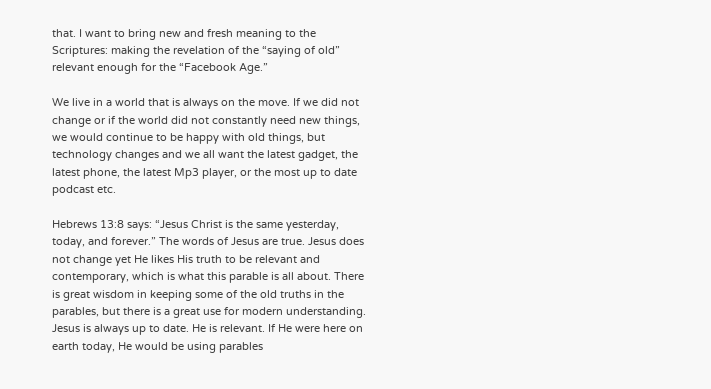that. I want to bring new and fresh meaning to the Scriptures: making the revelation of the “saying of old” relevant enough for the “Facebook Age.”

We live in a world that is always on the move. If we did not change or if the world did not constantly need new things, we would continue to be happy with old things, but technology changes and we all want the latest gadget, the latest phone, the latest Mp3 player, or the most up to date podcast etc.

Hebrews 13:8 says: “Jesus Christ is the same yesterday, today, and forever.” The words of Jesus are true. Jesus does not change yet He likes His truth to be relevant and contemporary, which is what this parable is all about. There is great wisdom in keeping some of the old truths in the parables, but there is a great use for modern understanding. Jesus is always up to date. He is relevant. If He were here on earth today, He would be using parables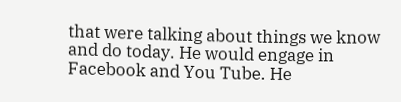that were talking about things we know and do today. He would engage in Facebook and You Tube. He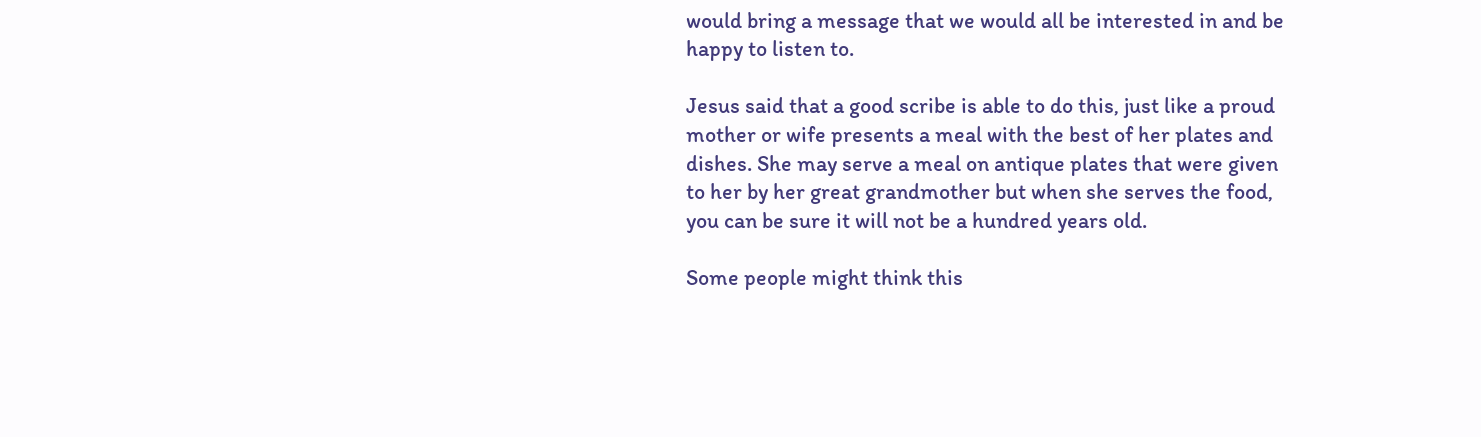would bring a message that we would all be interested in and be happy to listen to.

Jesus said that a good scribe is able to do this, just like a proud mother or wife presents a meal with the best of her plates and dishes. She may serve a meal on antique plates that were given to her by her great grandmother but when she serves the food, you can be sure it will not be a hundred years old.

Some people might think this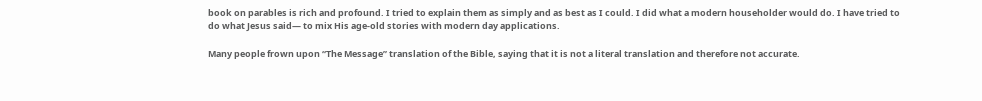book on parables is rich and profound. I tried to explain them as simply and as best as I could. I did what a modern householder would do. I have tried to do what Jesus said— to mix His age-old stories with modern day applications.

Many people frown upon “The Message” translation of the Bible, saying that it is not a literal translation and therefore not accurate.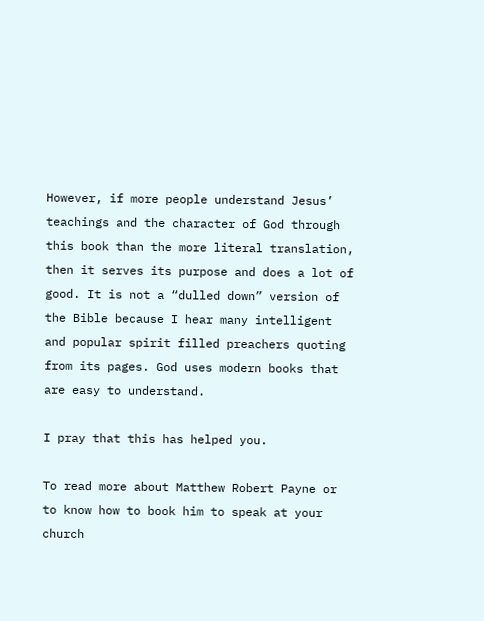However, if more people understand Jesus’ teachings and the character of God through this book than the more literal translation, then it serves its purpose and does a lot of good. It is not a “dulled down” version of the Bible because I hear many intelligent and popular spirit filled preachers quoting from its pages. God uses modern books that are easy to understand.

I pray that this has helped you.

To read more about Matthew Robert Payne or to know how to book him to speak at your church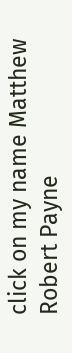click on my name Matthew Robert Payne